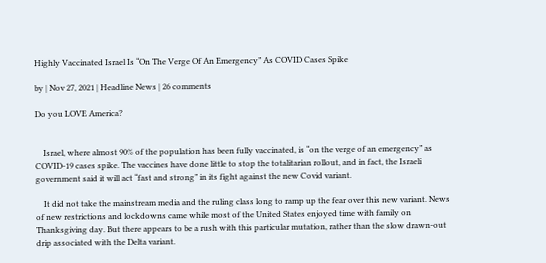Highly Vaccinated Israel Is “On The Verge Of An Emergency” As COVID Cases Spike

by | Nov 27, 2021 | Headline News | 26 comments

Do you LOVE America?


    Israel, where almost 90% of the population has been fully vaccinated, is “on the verge of an emergency” as COVID-19 cases spike. The vaccines have done little to stop the totalitarian rollout, and in fact, the Israeli government said it will act “fast and strong” in its fight against the new Covid variant.

    It did not take the mainstream media and the ruling class long to ramp up the fear over this new variant. News of new restrictions and lockdowns came while most of the United States enjoyed time with family on Thanksgiving day. But there appears to be a rush with this particular mutation, rather than the slow drawn-out drip associated with the Delta variant.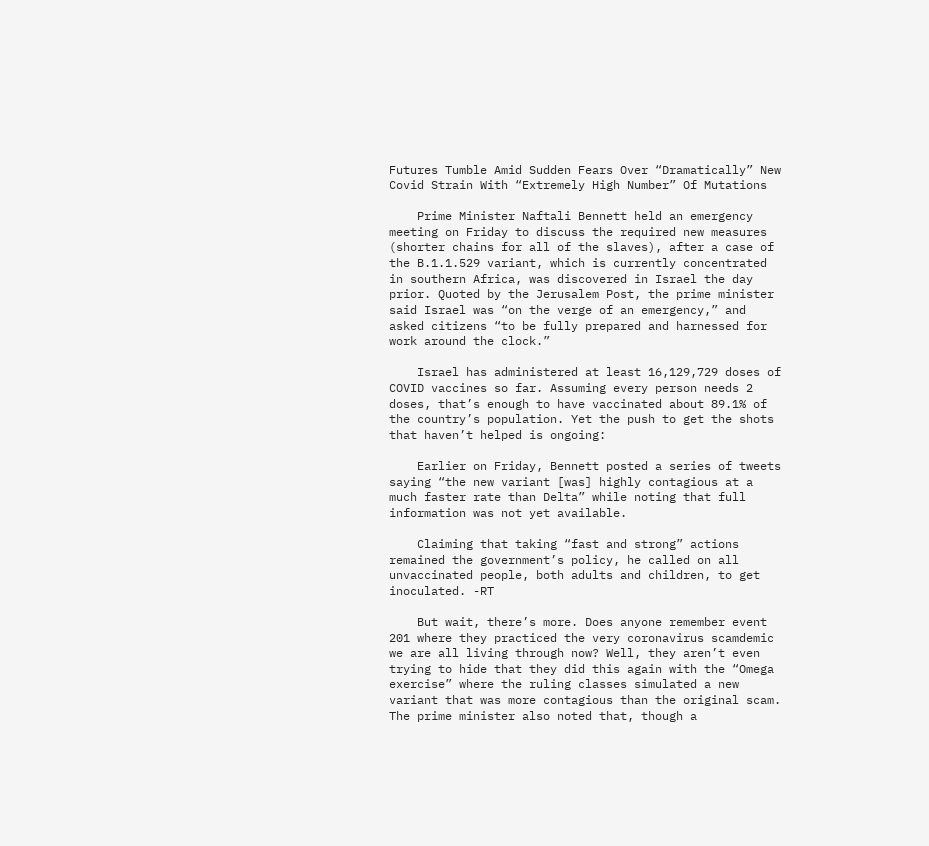Futures Tumble Amid Sudden Fears Over “Dramatically” New Covid Strain With “Extremely High Number” Of Mutations

    Prime Minister Naftali Bennett held an emergency meeting on Friday to discuss the required new measures (shorter chains for all of the slaves), after a case of the B.1.1.529 variant, which is currently concentrated in southern Africa, was discovered in Israel the day prior. Quoted by the Jerusalem Post, the prime minister said Israel was “on the verge of an emergency,” and asked citizens “to be fully prepared and harnessed for work around the clock.”

    Israel has administered at least 16,129,729 doses of COVID vaccines so far. Assuming every person needs 2 doses, that’s enough to have vaccinated about 89.1% of the country’s population. Yet the push to get the shots that haven’t helped is ongoing:

    Earlier on Friday, Bennett posted a series of tweets saying “the new variant [was] highly contagious at a much faster rate than Delta” while noting that full information was not yet available.

    Claiming that taking “fast and strong” actions remained the government’s policy, he called on all unvaccinated people, both adults and children, to get inoculated. -RT

    But wait, there’s more. Does anyone remember event 201 where they practiced the very coronavirus scamdemic we are all living through now? Well, they aren’t even trying to hide that they did this again with the “Omega exercise” where the ruling classes simulated a new variant that was more contagious than the original scam. The prime minister also noted that, though a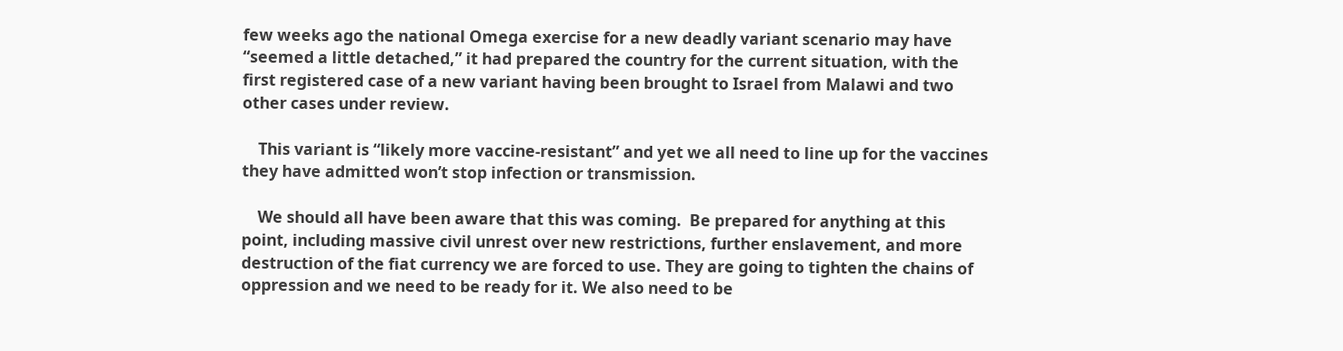few weeks ago the national Omega exercise for a new deadly variant scenario may have “seemed a little detached,” it had prepared the country for the current situation, with the first registered case of a new variant having been brought to Israel from Malawi and two other cases under review.

    This variant is “likely more vaccine-resistant” and yet we all need to line up for the vaccines they have admitted won’t stop infection or transmission.

    We should all have been aware that this was coming.  Be prepared for anything at this point, including massive civil unrest over new restrictions, further enslavement, and more destruction of the fiat currency we are forced to use. They are going to tighten the chains of oppression and we need to be ready for it. We also need to be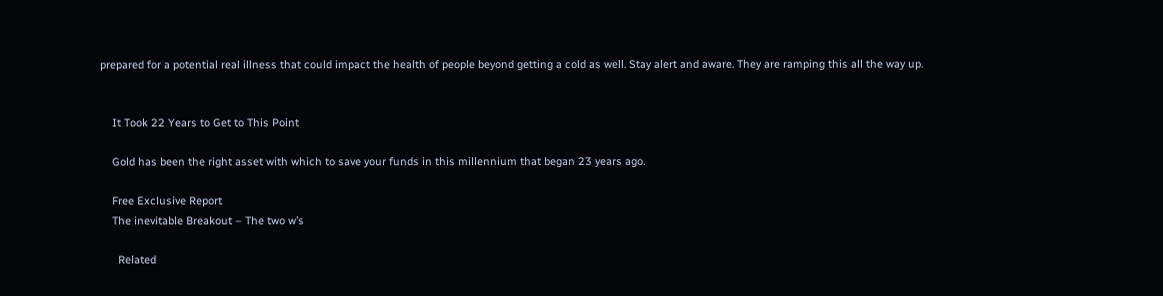prepared for a potential real illness that could impact the health of people beyond getting a cold as well. Stay alert and aware. They are ramping this all the way up.


    It Took 22 Years to Get to This Point

    Gold has been the right asset with which to save your funds in this millennium that began 23 years ago.

    Free Exclusive Report
    The inevitable Breakout – The two w’s

      Related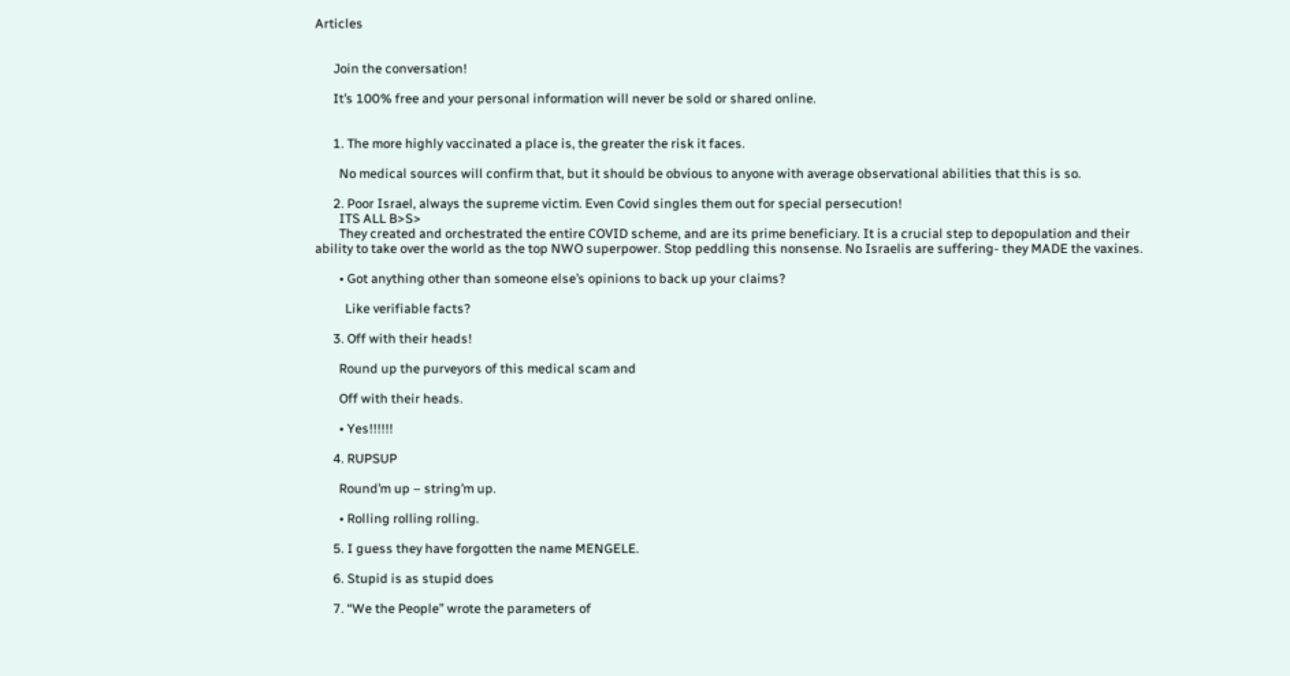Articles


      Join the conversation!

      It’s 100% free and your personal information will never be sold or shared online.


      1. The more highly vaccinated a place is, the greater the risk it faces.

        No medical sources will confirm that, but it should be obvious to anyone with average observational abilities that this is so.

      2. Poor Israel, always the supreme victim. Even Covid singles them out for special persecution!
        ITS ALL B>S>
        They created and orchestrated the entire COVID scheme, and are its prime beneficiary. It is a crucial step to depopulation and their ability to take over the world as the top NWO superpower. Stop peddling this nonsense. No Israelis are suffering- they MADE the vaxines.

        • Got anything other than someone else’s opinions to back up your claims?

          Like verifiable facts?

      3. Off with their heads!

        Round up the purveyors of this medical scam and

        Off with their heads.

        • Yes!!!!!!

      4. RUPSUP

        Round’m up – string’m up.

        • Rolling rolling rolling.

      5. I guess they have forgotten the name MENGELE.

      6. Stupid is as stupid does

      7. “We the People” wrote the parameters of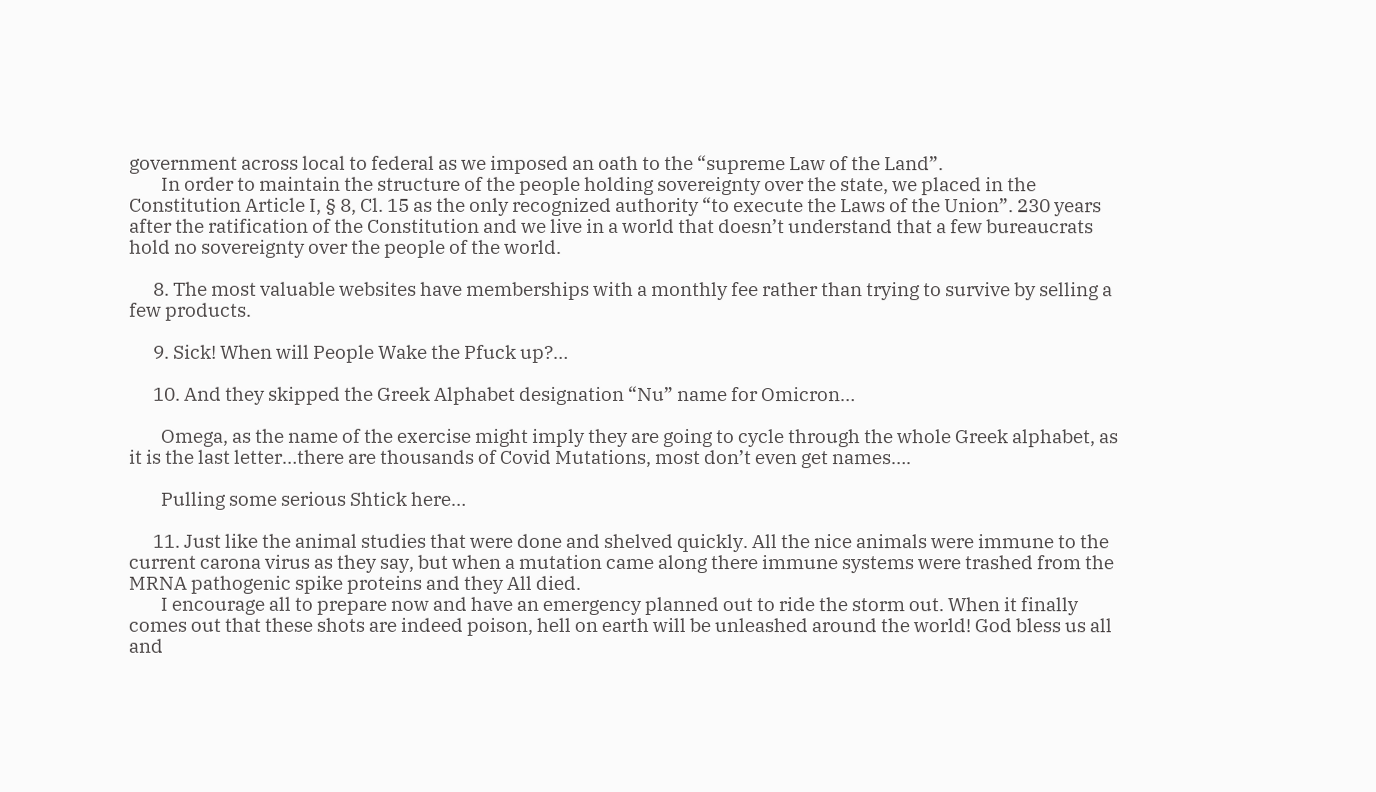government across local to federal as we imposed an oath to the “supreme Law of the Land”.
        In order to maintain the structure of the people holding sovereignty over the state, we placed in the Constitution Article I, § 8, Cl. 15 as the only recognized authority “to execute the Laws of the Union”. 230 years after the ratification of the Constitution and we live in a world that doesn’t understand that a few bureaucrats hold no sovereignty over the people of the world.

      8. The most valuable websites have memberships with a monthly fee rather than trying to survive by selling a few products.

      9. Sick! When will People Wake the Pfuck up?…

      10. And they skipped the Greek Alphabet designation “Nu” name for Omicron…

        Omega, as the name of the exercise might imply they are going to cycle through the whole Greek alphabet, as it is the last letter…there are thousands of Covid Mutations, most don’t even get names….

        Pulling some serious Shtick here…

      11. Just like the animal studies that were done and shelved quickly. All the nice animals were immune to the current carona virus as they say, but when a mutation came along there immune systems were trashed from the MRNA pathogenic spike proteins and they All died.
        I encourage all to prepare now and have an emergency planned out to ride the storm out. When it finally comes out that these shots are indeed poison, hell on earth will be unleashed around the world! God bless us all and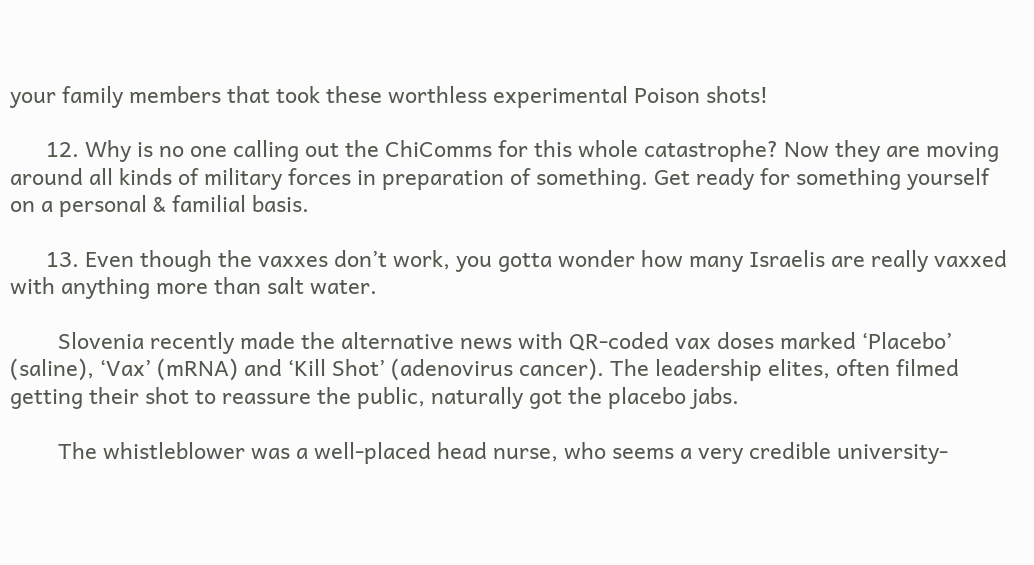your family members that took these worthless experimental Poison shots!

      12. Why is no one calling out the ChiComms for this whole catastrophe? Now they are moving around all kinds of military forces in preparation of something. Get ready for something yourself on a personal & familial basis.

      13. Even though the vaxxes don’t work, you gotta wonder how many Israelis are really vaxxed with anything more than salt water.

        Slovenia recently made the alternative news with QR-coded vax doses marked ‘Placebo’ (saline), ‘Vax’ (mRNA) and ‘Kill Shot’ (adenovirus cancer). The leadership elites, often filmed getting their shot to reassure the public, naturally got the placebo jabs.

        The whistleblower was a well-placed head nurse, who seems a very credible university-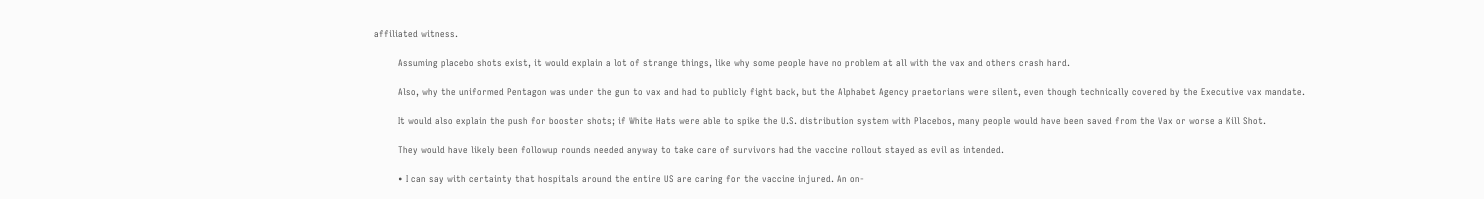affiliated witness.

        Assuming placebo shots exist, it would explain a lot of strange things, like why some people have no problem at all with the vax and others crash hard.

        Also, why the uniformed Pentagon was under the gun to vax and had to publicly fight back, but the Alphabet Agency praetorians were silent, even though technically covered by the Executive vax mandate.

        It would also explain the push for booster shots; if White Hats were able to spike the U.S. distribution system with Placebos, many people would have been saved from the Vax or worse a Kill Shot.

        They would have likely been followup rounds needed anyway to take care of survivors had the vaccine rollout stayed as evil as intended.

        • I can say with certainty that hospitals around the entire US are caring for the vaccine injured. An on-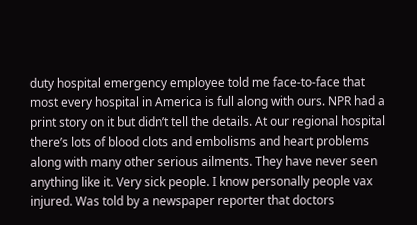duty hospital emergency employee told me face-to-face that most every hospital in America is full along with ours. NPR had a print story on it but didn’t tell the details. At our regional hospital there’s lots of blood clots and embolisms and heart problems along with many other serious ailments. They have never seen anything like it. Very sick people. I know personally people vax injured. Was told by a newspaper reporter that doctors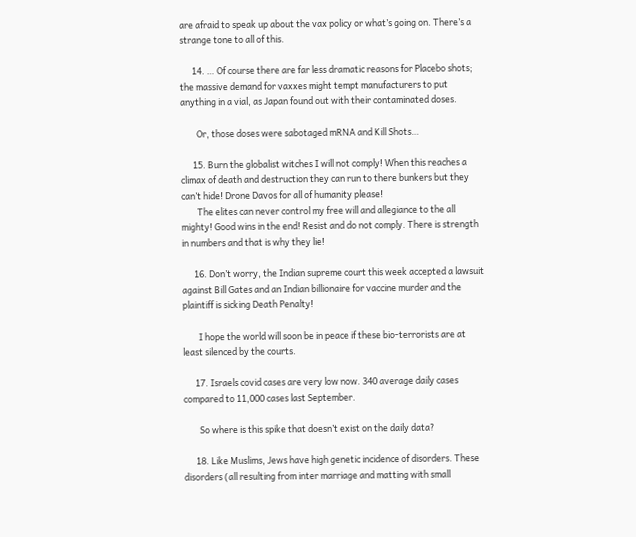are afraid to speak up about the vax policy or what’s going on. There’s a strange tone to all of this.

      14. … Of course there are far less dramatic reasons for Placebo shots; the massive demand for vaxxes might tempt manufacturers to put anything in a vial, as Japan found out with their contaminated doses.

        Or, those doses were sabotaged mRNA and Kill Shots…

      15. Burn the globalist witches I will not comply! When this reaches a climax of death and destruction they can run to there bunkers but they can’t hide! Drone Davos for all of humanity please!
        The elites can never control my free will and allegiance to the all mighty! Good wins in the end! Resist and do not comply. There is strength in numbers and that is why they lie!

      16. Don’t worry, the Indian supreme court this week accepted a lawsuit against Bill Gates and an Indian billionaire for vaccine murder and the plaintiff is sicking Death Penalty!

        I hope the world will soon be in peace if these bio-terrorists are at least silenced by the courts.

      17. Israels covid cases are very low now. 340 average daily cases compared to 11,000 cases last September.

        So where is this spike that doesn’t exist on the daily data?

      18. Like Muslims, Jews have high genetic incidence of disorders. These disorders (all resulting from inter marriage and matting with small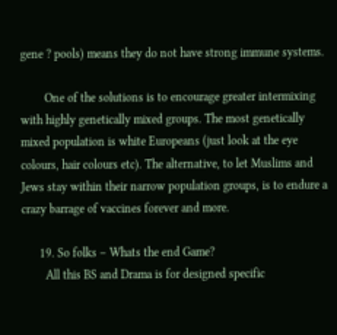gene ? pools) means they do not have strong immune systems.

        One of the solutions is to encourage greater intermixing with highly genetically mixed groups. The most genetically mixed population is white Europeans (just look at the eye colours, hair colours etc). The alternative, to let Muslims and Jews stay within their narrow population groups, is to endure a crazy barrage of vaccines forever and more.

      19. So folks – Whats the end Game?
        All this BS and Drama is for designed specific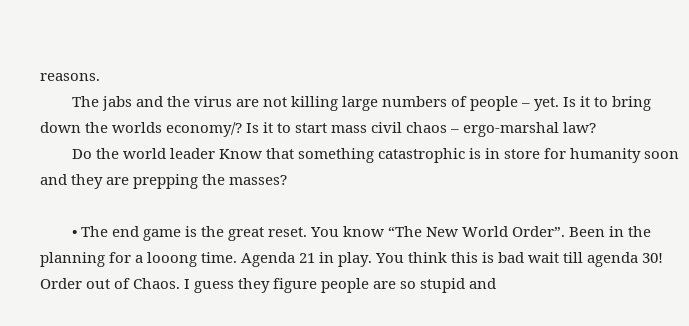reasons.
        The jabs and the virus are not killing large numbers of people – yet. Is it to bring down the worlds economy/? Is it to start mass civil chaos – ergo-marshal law?
        Do the world leader Know that something catastrophic is in store for humanity soon and they are prepping the masses?

        • The end game is the great reset. You know “The New World Order”. Been in the planning for a looong time. Agenda 21 in play. You think this is bad wait till agenda 30! Order out of Chaos. I guess they figure people are so stupid and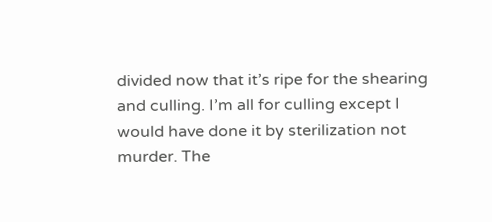divided now that it’s ripe for the shearing and culling. I’m all for culling except I would have done it by sterilization not murder. The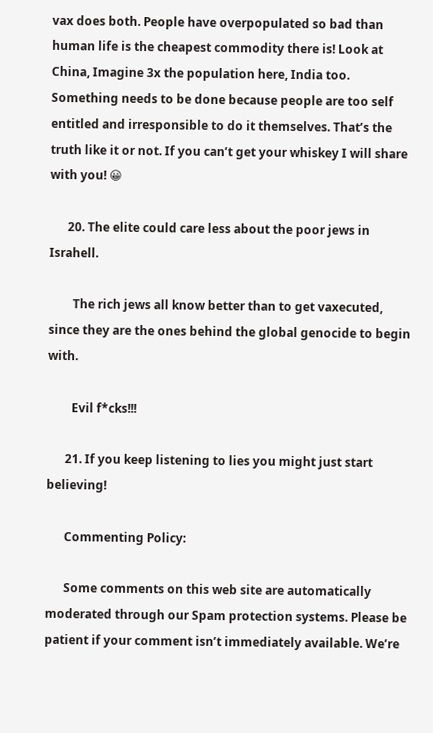vax does both. People have overpopulated so bad than human life is the cheapest commodity there is! Look at China, Imagine 3x the population here, India too. Something needs to be done because people are too self entitled and irresponsible to do it themselves. That’s the truth like it or not. If you can’t get your whiskey I will share with you! 😀

      20. The elite could care less about the poor jews in Israhell.

        The rich jews all know better than to get vaxecuted, since they are the ones behind the global genocide to begin with.

        Evil f*cks!!!

      21. If you keep listening to lies you might just start believing!

      Commenting Policy:

      Some comments on this web site are automatically moderated through our Spam protection systems. Please be patient if your comment isn’t immediately available. We’re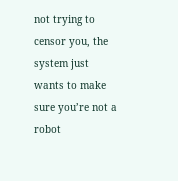not trying to censor you, the system just wants to make sure you’re not a robot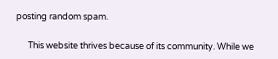posting random spam.

      This website thrives because of its community. While we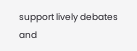support lively debates and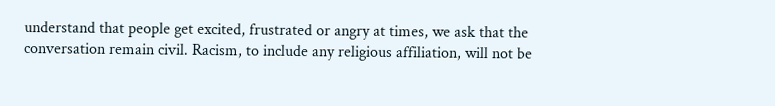understand that people get excited, frustrated or angry at times, we ask that the conversation remain civil. Racism, to include any religious affiliation, will not be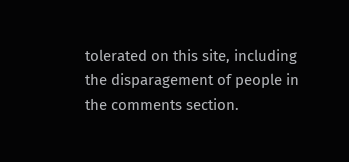tolerated on this site, including the disparagement of people in the comments section.